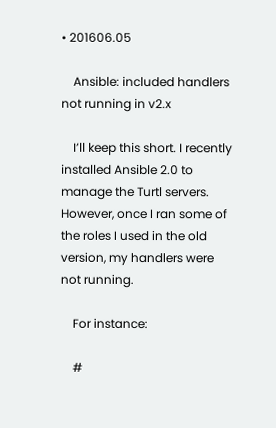• 201606.05

    Ansible: included handlers not running in v2.x

    I’ll keep this short. I recently installed Ansible 2.0 to manage the Turtl servers. However, once I ran some of the roles I used in the old version, my handlers were not running.

    For instance:

    #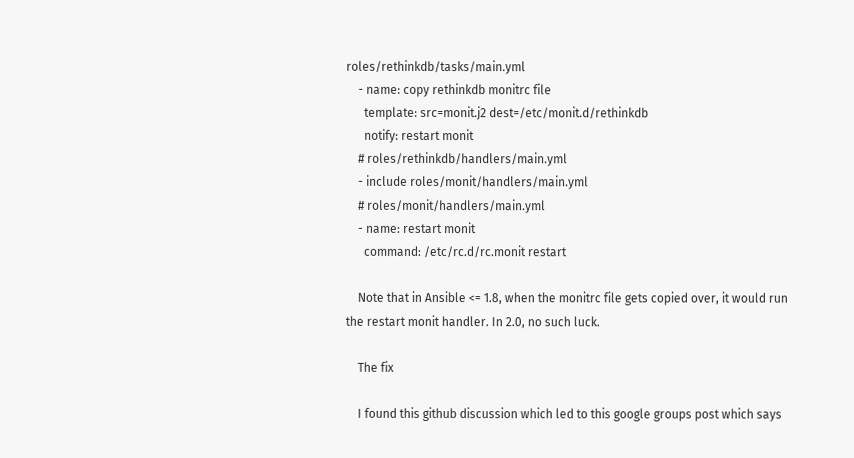roles/rethinkdb/tasks/main.yml
    - name: copy rethinkdb monitrc file
      template: src=monit.j2 dest=/etc/monit.d/rethinkdb
      notify: restart monit
    # roles/rethinkdb/handlers/main.yml
    - include roles/monit/handlers/main.yml
    # roles/monit/handlers/main.yml
    - name: restart monit
      command: /etc/rc.d/rc.monit restart

    Note that in Ansible <= 1.8, when the monitrc file gets copied over, it would run the restart monit handler. In 2.0, no such luck.

    The fix

    I found this github discussion which led to this google groups post which says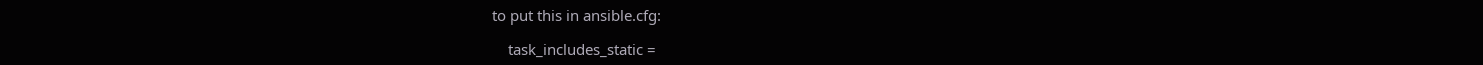to put this in ansible.cfg:

    task_includes_static =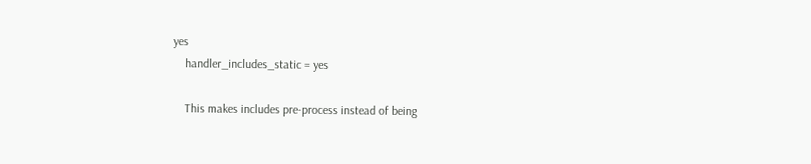yes
    handler_includes_static = yes

    This makes includes pre-process instead of being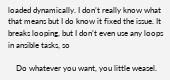loaded dynamically. I don’t really know what that means but I do know it fixed the issue. It breaks looping, but I don’t even use any loops in ansible tasks, so

    Do whatever you want, you little weasel.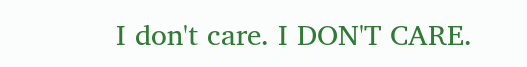I don't care. I DON'T CARE.